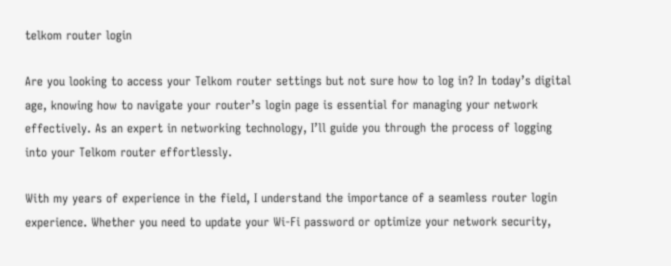telkom router login

Are you looking to access your Telkom router settings but not sure how to log in? In today’s digital age, knowing how to navigate your router’s login page is essential for managing your network effectively. As an expert in networking technology, I’ll guide you through the process of logging into your Telkom router effortlessly.

With my years of experience in the field, I understand the importance of a seamless router login experience. Whether you need to update your Wi-Fi password or optimize your network security,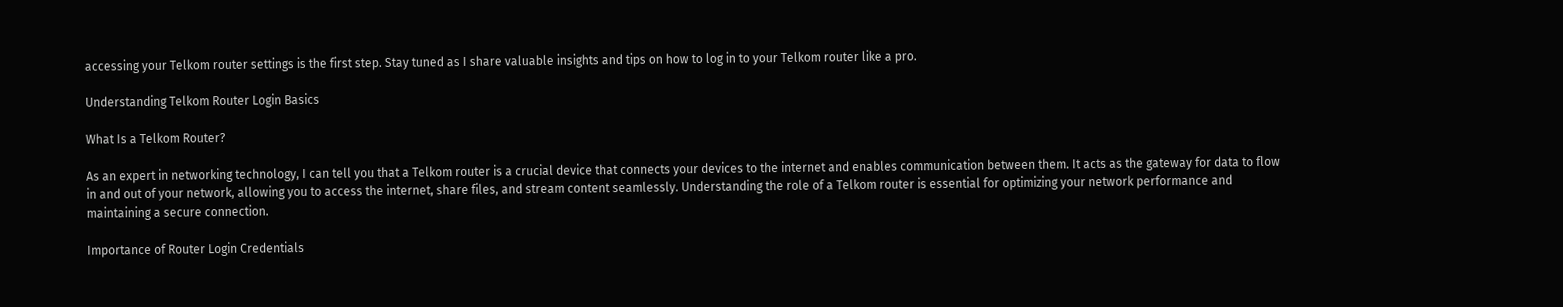accessing your Telkom router settings is the first step. Stay tuned as I share valuable insights and tips on how to log in to your Telkom router like a pro.

Understanding Telkom Router Login Basics

What Is a Telkom Router?

As an expert in networking technology, I can tell you that a Telkom router is a crucial device that connects your devices to the internet and enables communication between them. It acts as the gateway for data to flow in and out of your network, allowing you to access the internet, share files, and stream content seamlessly. Understanding the role of a Telkom router is essential for optimizing your network performance and maintaining a secure connection.

Importance of Router Login Credentials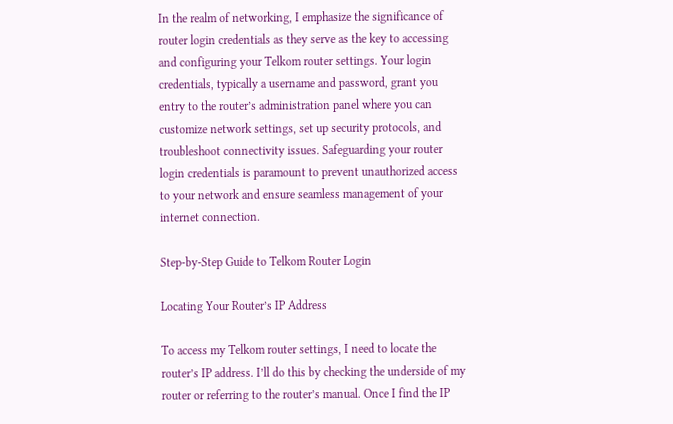In the realm of networking, I emphasize the significance of router login credentials as they serve as the key to accessing and configuring your Telkom router settings. Your login credentials, typically a username and password, grant you entry to the router’s administration panel where you can customize network settings, set up security protocols, and troubleshoot connectivity issues. Safeguarding your router login credentials is paramount to prevent unauthorized access to your network and ensure seamless management of your internet connection.

Step-by-Step Guide to Telkom Router Login

Locating Your Router’s IP Address

To access my Telkom router settings, I need to locate the router’s IP address. I’ll do this by checking the underside of my router or referring to the router’s manual. Once I find the IP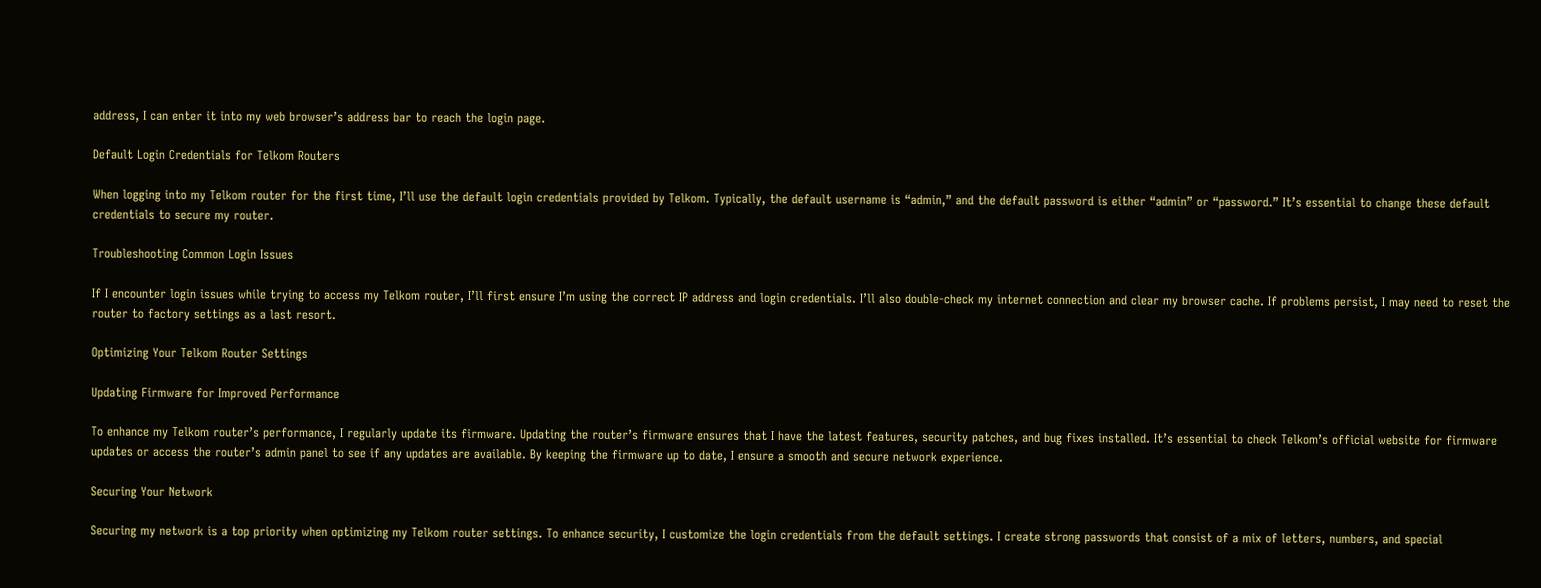address, I can enter it into my web browser’s address bar to reach the login page.

Default Login Credentials for Telkom Routers

When logging into my Telkom router for the first time, I’ll use the default login credentials provided by Telkom. Typically, the default username is “admin,” and the default password is either “admin” or “password.” It’s essential to change these default credentials to secure my router.

Troubleshooting Common Login Issues

If I encounter login issues while trying to access my Telkom router, I’ll first ensure I’m using the correct IP address and login credentials. I’ll also double-check my internet connection and clear my browser cache. If problems persist, I may need to reset the router to factory settings as a last resort.

Optimizing Your Telkom Router Settings

Updating Firmware for Improved Performance

To enhance my Telkom router’s performance, I regularly update its firmware. Updating the router’s firmware ensures that I have the latest features, security patches, and bug fixes installed. It’s essential to check Telkom’s official website for firmware updates or access the router’s admin panel to see if any updates are available. By keeping the firmware up to date, I ensure a smooth and secure network experience.

Securing Your Network

Securing my network is a top priority when optimizing my Telkom router settings. To enhance security, I customize the login credentials from the default settings. I create strong passwords that consist of a mix of letters, numbers, and special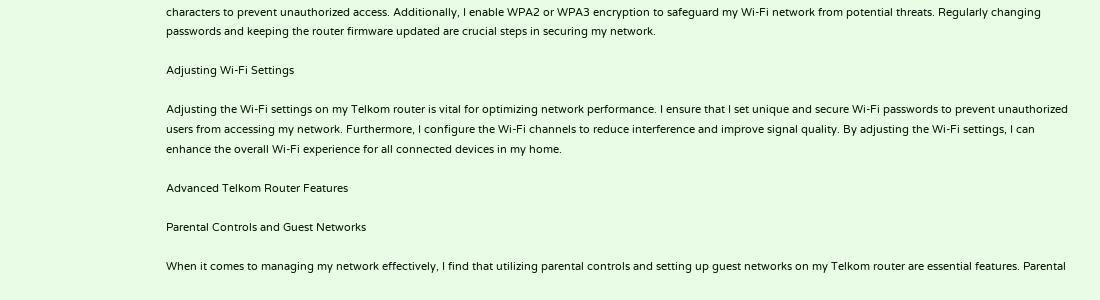characters to prevent unauthorized access. Additionally, I enable WPA2 or WPA3 encryption to safeguard my Wi-Fi network from potential threats. Regularly changing passwords and keeping the router firmware updated are crucial steps in securing my network.

Adjusting Wi-Fi Settings

Adjusting the Wi-Fi settings on my Telkom router is vital for optimizing network performance. I ensure that I set unique and secure Wi-Fi passwords to prevent unauthorized users from accessing my network. Furthermore, I configure the Wi-Fi channels to reduce interference and improve signal quality. By adjusting the Wi-Fi settings, I can enhance the overall Wi-Fi experience for all connected devices in my home.

Advanced Telkom Router Features

Parental Controls and Guest Networks

When it comes to managing my network effectively, I find that utilizing parental controls and setting up guest networks on my Telkom router are essential features. Parental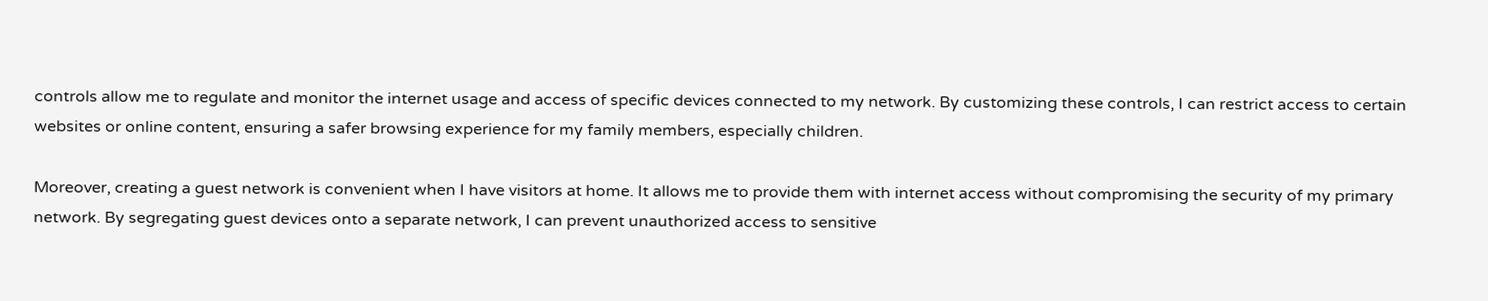controls allow me to regulate and monitor the internet usage and access of specific devices connected to my network. By customizing these controls, I can restrict access to certain websites or online content, ensuring a safer browsing experience for my family members, especially children.

Moreover, creating a guest network is convenient when I have visitors at home. It allows me to provide them with internet access without compromising the security of my primary network. By segregating guest devices onto a separate network, I can prevent unauthorized access to sensitive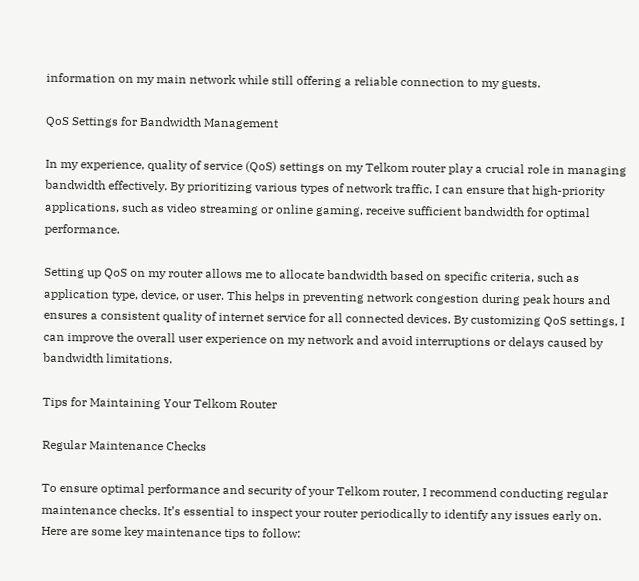information on my main network while still offering a reliable connection to my guests.

QoS Settings for Bandwidth Management

In my experience, quality of service (QoS) settings on my Telkom router play a crucial role in managing bandwidth effectively. By prioritizing various types of network traffic, I can ensure that high-priority applications, such as video streaming or online gaming, receive sufficient bandwidth for optimal performance.

Setting up QoS on my router allows me to allocate bandwidth based on specific criteria, such as application type, device, or user. This helps in preventing network congestion during peak hours and ensures a consistent quality of internet service for all connected devices. By customizing QoS settings, I can improve the overall user experience on my network and avoid interruptions or delays caused by bandwidth limitations.

Tips for Maintaining Your Telkom Router

Regular Maintenance Checks

To ensure optimal performance and security of your Telkom router, I recommend conducting regular maintenance checks. It’s essential to inspect your router periodically to identify any issues early on. Here are some key maintenance tips to follow: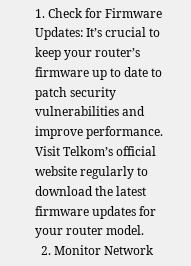1. Check for Firmware Updates: It’s crucial to keep your router’s firmware up to date to patch security vulnerabilities and improve performance. Visit Telkom’s official website regularly to download the latest firmware updates for your router model.
  2. Monitor Network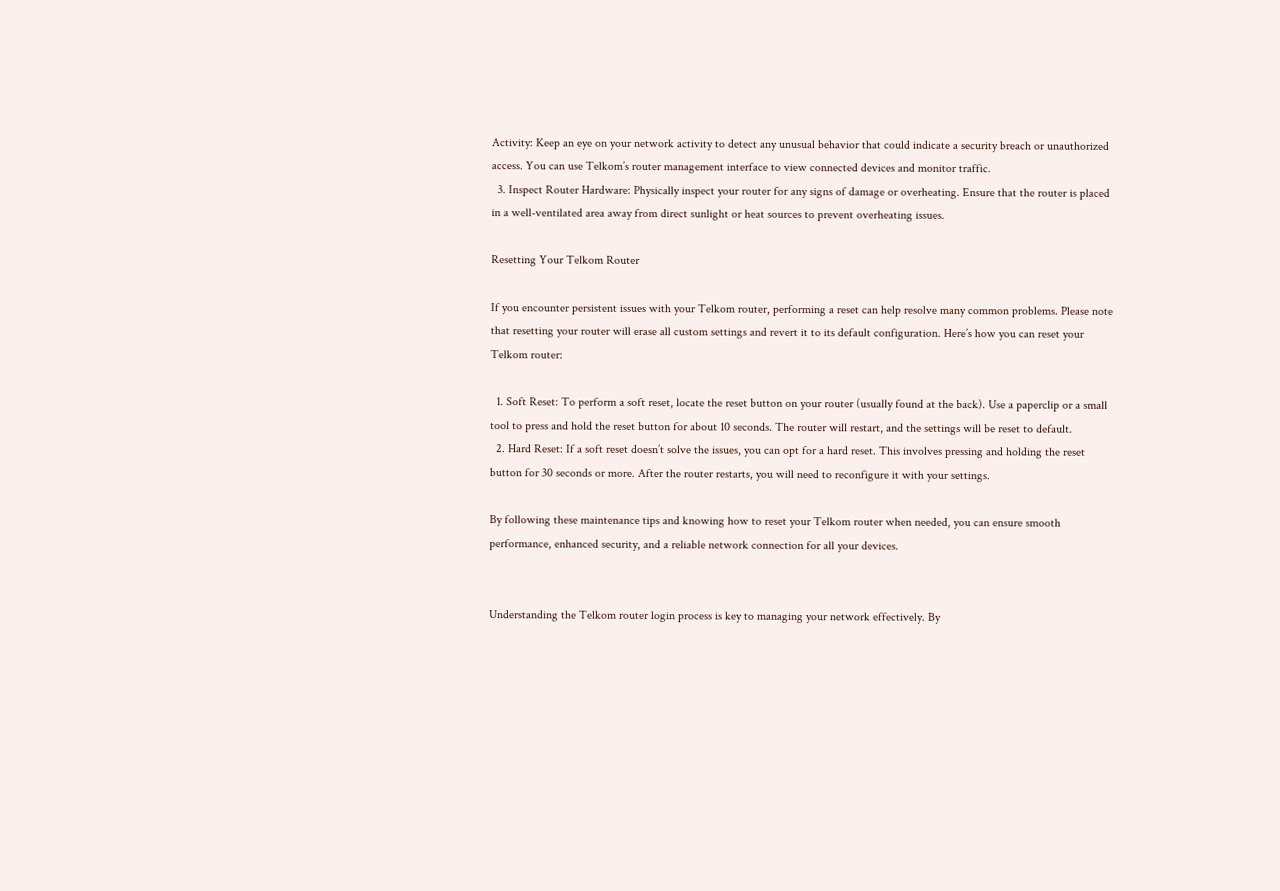Activity: Keep an eye on your network activity to detect any unusual behavior that could indicate a security breach or unauthorized access. You can use Telkom’s router management interface to view connected devices and monitor traffic.
  3. Inspect Router Hardware: Physically inspect your router for any signs of damage or overheating. Ensure that the router is placed in a well-ventilated area away from direct sunlight or heat sources to prevent overheating issues.

Resetting Your Telkom Router

If you encounter persistent issues with your Telkom router, performing a reset can help resolve many common problems. Please note that resetting your router will erase all custom settings and revert it to its default configuration. Here’s how you can reset your Telkom router:

  1. Soft Reset: To perform a soft reset, locate the reset button on your router (usually found at the back). Use a paperclip or a small tool to press and hold the reset button for about 10 seconds. The router will restart, and the settings will be reset to default.
  2. Hard Reset: If a soft reset doesn’t solve the issues, you can opt for a hard reset. This involves pressing and holding the reset button for 30 seconds or more. After the router restarts, you will need to reconfigure it with your settings.

By following these maintenance tips and knowing how to reset your Telkom router when needed, you can ensure smooth performance, enhanced security, and a reliable network connection for all your devices.


Understanding the Telkom router login process is key to managing your network effectively. By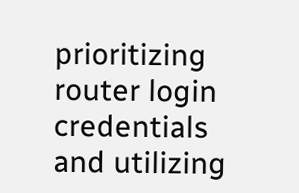prioritizing router login credentials and utilizing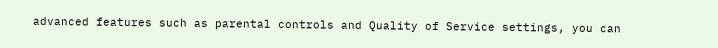advanced features such as parental controls and Quality of Service settings, you can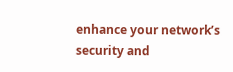enhance your network’s security and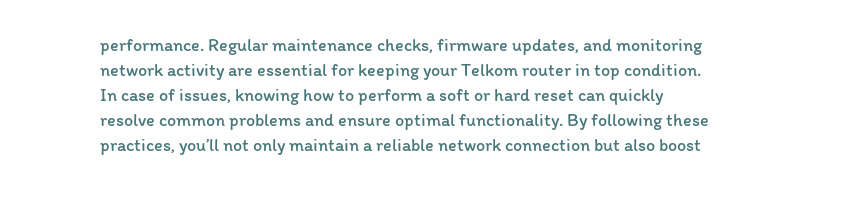performance. Regular maintenance checks, firmware updates, and monitoring network activity are essential for keeping your Telkom router in top condition. In case of issues, knowing how to perform a soft or hard reset can quickly resolve common problems and ensure optimal functionality. By following these practices, you’ll not only maintain a reliable network connection but also boost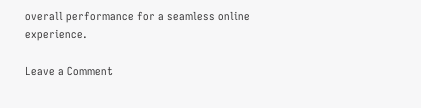overall performance for a seamless online experience.

Leave a Comment